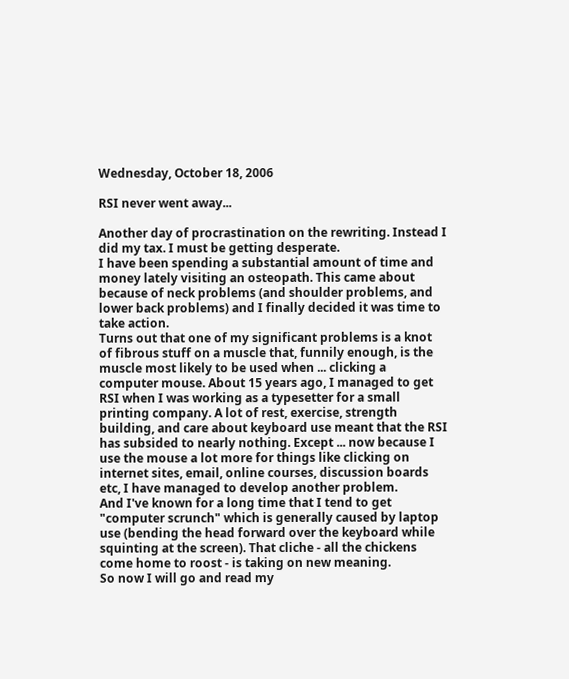Wednesday, October 18, 2006

RSI never went away...

Another day of procrastination on the rewriting. Instead I did my tax. I must be getting desperate.
I have been spending a substantial amount of time and money lately visiting an osteopath. This came about because of neck problems (and shoulder problems, and lower back problems) and I finally decided it was time to take action.
Turns out that one of my significant problems is a knot of fibrous stuff on a muscle that, funnily enough, is the muscle most likely to be used when ... clicking a computer mouse. About 15 years ago, I managed to get RSI when I was working as a typesetter for a small printing company. A lot of rest, exercise, strength building, and care about keyboard use meant that the RSI has subsided to nearly nothing. Except ... now because I use the mouse a lot more for things like clicking on internet sites, email, online courses, discussion boards etc, I have managed to develop another problem.
And I've known for a long time that I tend to get "computer scrunch" which is generally caused by laptop use (bending the head forward over the keyboard while squinting at the screen). That cliche - all the chickens come home to roost - is taking on new meaning.
So now I will go and read my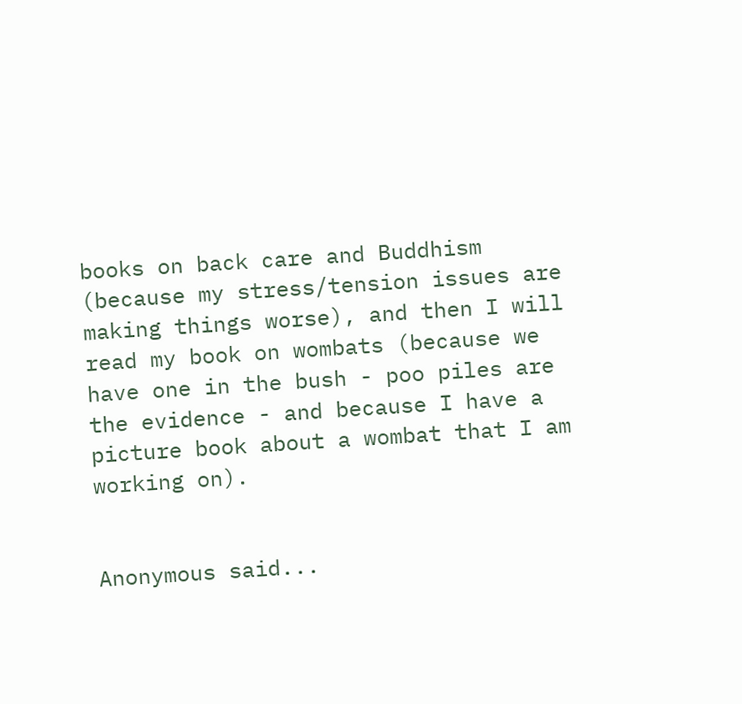books on back care and Buddhism (because my stress/tension issues are making things worse), and then I will read my book on wombats (because we have one in the bush - poo piles are the evidence - and because I have a picture book about a wombat that I am working on).


Anonymous said...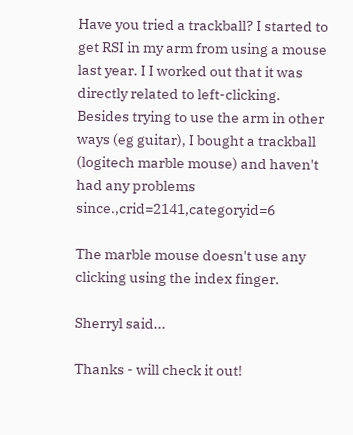Have you tried a trackball? I started to get RSI in my arm from using a mouse last year. I I worked out that it was directly related to left-clicking. Besides trying to use the arm in other ways (eg guitar), I bought a trackball (logitech marble mouse) and haven't had any problems since.,crid=2141,categoryid=6

The marble mouse doesn't use any clicking using the index finger.

Sherryl said...

Thanks - will check it out!